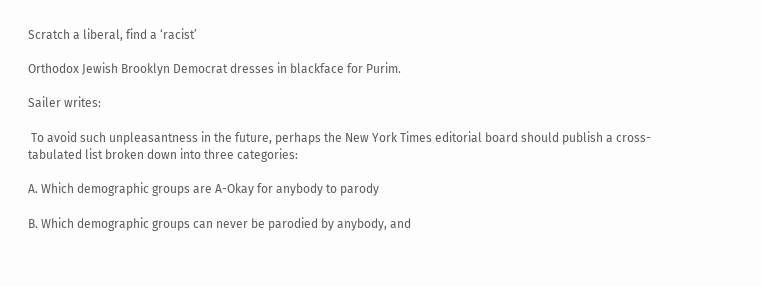Scratch a liberal, find a ‘racist’

Orthodox Jewish Brooklyn Democrat dresses in blackface for Purim.

Sailer writes:

 To avoid such unpleasantness in the future, perhaps the New York Times editorial board should publish a cross-tabulated list broken down into three categories:

A. Which demographic groups are A-Okay for anybody to parody

B. Which demographic groups can never be parodied by anybody, and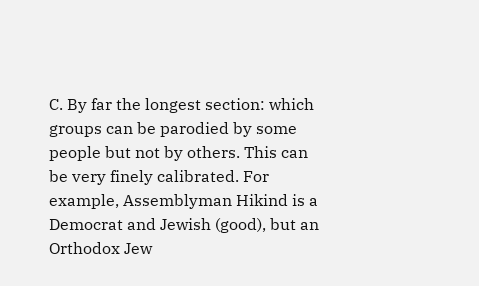C. By far the longest section: which groups can be parodied by some people but not by others. This can be very finely calibrated. For example, Assemblyman Hikind is a Democrat and Jewish (good), but an Orthodox Jew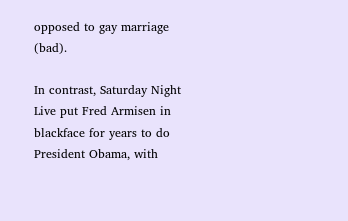opposed to gay marriage (bad).

In contrast, Saturday Night Live put Fred Armisen in blackface for years to do President Obama, with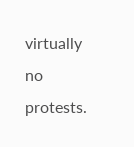virtually no protests.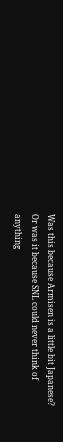Was this because Armisen is a little bit Japanese? Or was it because SNL could never think of anything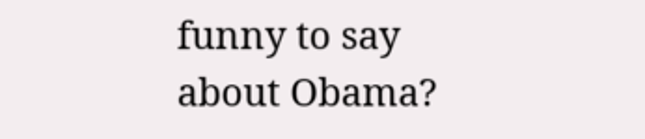funny to say about Obama?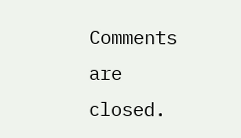Comments are closed.